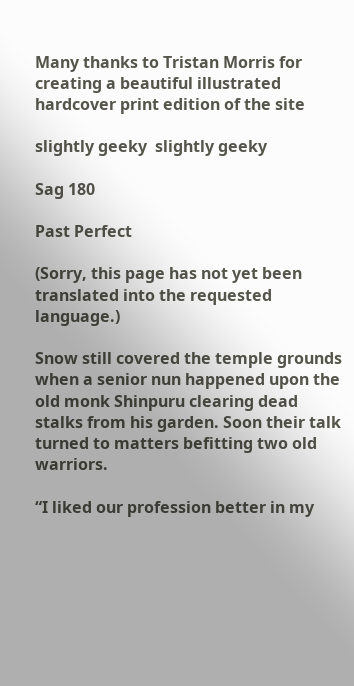Many thanks to Tristan Morris for creating a beautiful illustrated hardcover print edition of the site

slightly geeky  slightly geeky

Sag 180

Past Perfect

(Sorry, this page has not yet been translated into the requested language.)

Snow still covered the temple grounds when a senior nun happened upon the old monk Shinpuru clearing dead stalks from his garden. Soon their talk turned to matters befitting two old warriors.

“I liked our profession better in my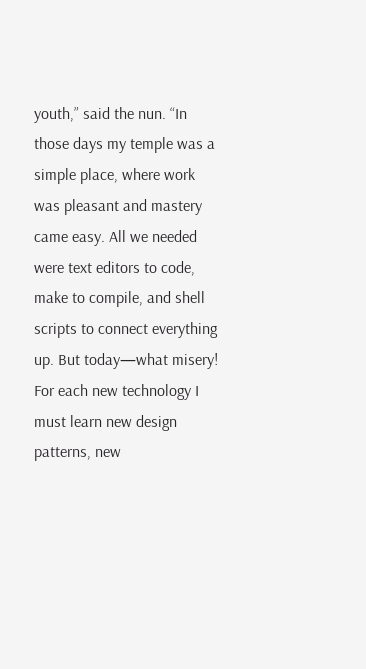youth,” said the nun. “In those days my temple was a simple place, where work was pleasant and mastery came easy. All we needed were text editors to code, make to compile, and shell scripts to connect everything up. But today—what misery! For each new technology I must learn new design patterns, new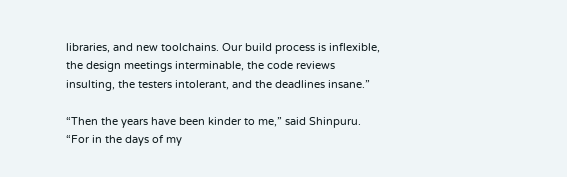libraries, and new toolchains. Our build process is inflexible, the design meetings interminable, the code reviews insulting, the testers intolerant, and the deadlines insane.”

“Then the years have been kinder to me,” said Shinpuru. “For in the days of my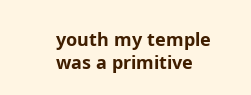youth my temple was a primitive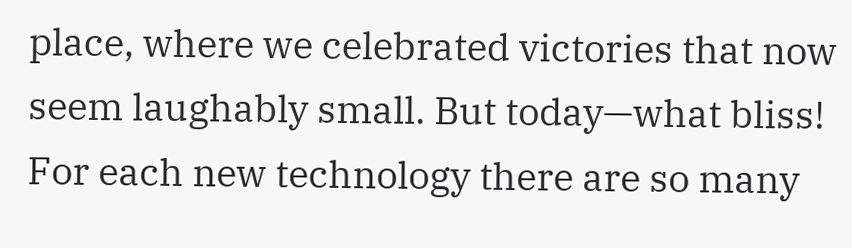place, where we celebrated victories that now seem laughably small. But today—what bliss! For each new technology there are so many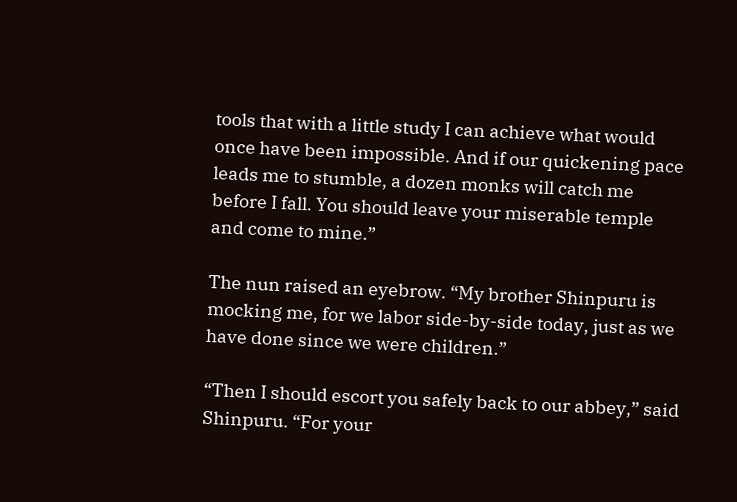tools that with a little study I can achieve what would once have been impossible. And if our quickening pace leads me to stumble, a dozen monks will catch me before I fall. You should leave your miserable temple and come to mine.”

The nun raised an eyebrow. “My brother Shinpuru is mocking me, for we labor side-by-side today, just as we have done since we were children.”

“Then I should escort you safely back to our abbey,” said Shinpuru. “For your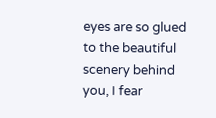eyes are so glued to the beautiful scenery behind you, I fear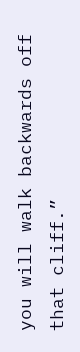you will walk backwards off that cliff.”